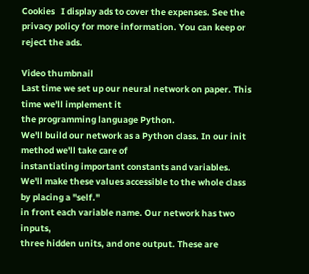Cookies   I display ads to cover the expenses. See the privacy policy for more information. You can keep or reject the ads.

Video thumbnail
Last time we set up our neural network on paper. This time we'll implement it
the programming language Python.
We'll build our network as a Python class. In our init method we'll take care of
instantiating important constants and variables.
We'll make these values accessible to the whole class by placing a "self."
in front each variable name. Our network has two inputs,
three hidden units, and one output. These are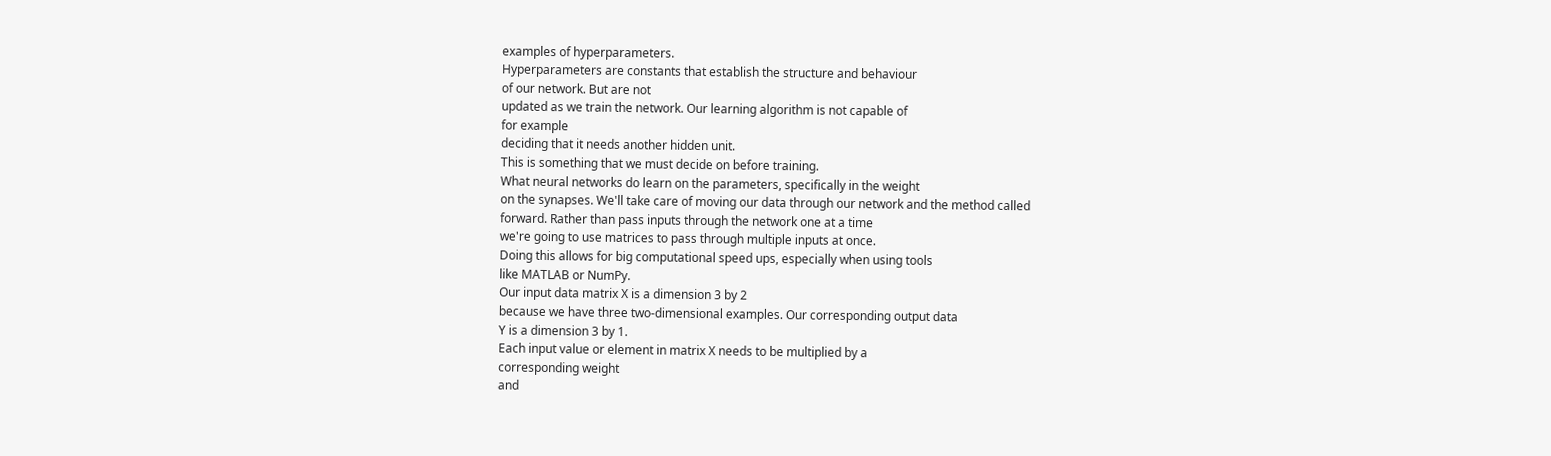examples of hyperparameters.
Hyperparameters are constants that establish the structure and behaviour
of our network. But are not
updated as we train the network. Our learning algorithm is not capable of
for example
deciding that it needs another hidden unit.
This is something that we must decide on before training.
What neural networks do learn on the parameters, specifically in the weight
on the synapses. We'll take care of moving our data through our network and the method called
forward. Rather than pass inputs through the network one at a time
we're going to use matrices to pass through multiple inputs at once.
Doing this allows for big computational speed ups, especially when using tools
like MATLAB or NumPy.
Our input data matrix X is a dimension 3 by 2
because we have three two-dimensional examples. Our corresponding output data
Y is a dimension 3 by 1.
Each input value or element in matrix X needs to be multiplied by a
corresponding weight
and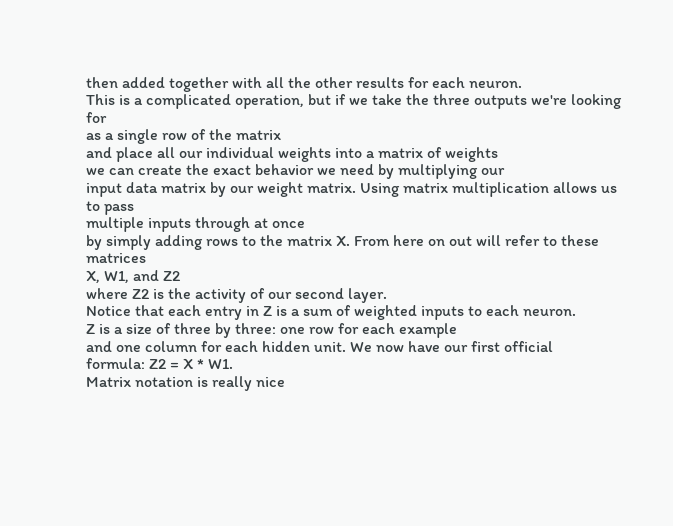then added together with all the other results for each neuron.
This is a complicated operation, but if we take the three outputs we're looking for
as a single row of the matrix
and place all our individual weights into a matrix of weights
we can create the exact behavior we need by multiplying our
input data matrix by our weight matrix. Using matrix multiplication allows us to pass
multiple inputs through at once
by simply adding rows to the matrix X. From here on out will refer to these matrices
X, W1, and Z2
where Z2 is the activity of our second layer.
Notice that each entry in Z is a sum of weighted inputs to each neuron.
Z is a size of three by three: one row for each example
and one column for each hidden unit. We now have our first official
formula: Z2 = X * W1.
Matrix notation is really nice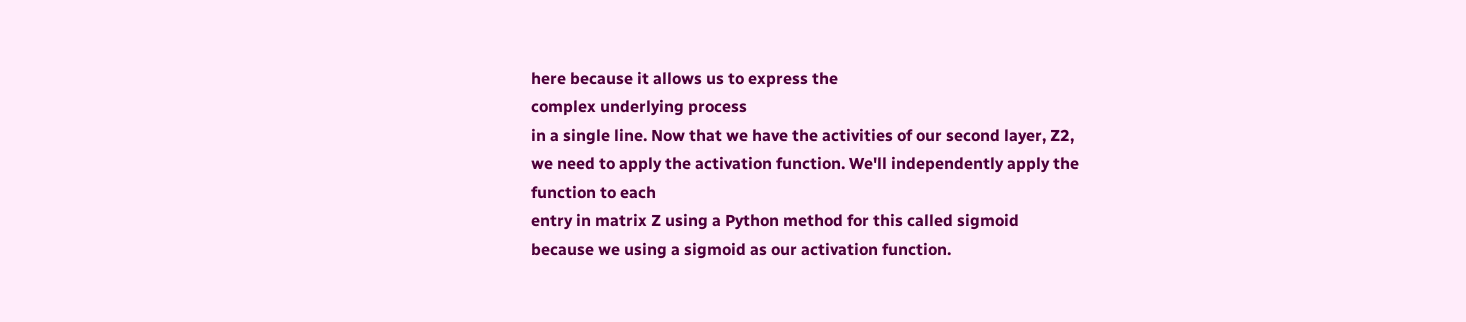here because it allows us to express the
complex underlying process
in a single line. Now that we have the activities of our second layer, Z2,
we need to apply the activation function. We'll independently apply the
function to each
entry in matrix Z using a Python method for this called sigmoid
because we using a sigmoid as our activation function.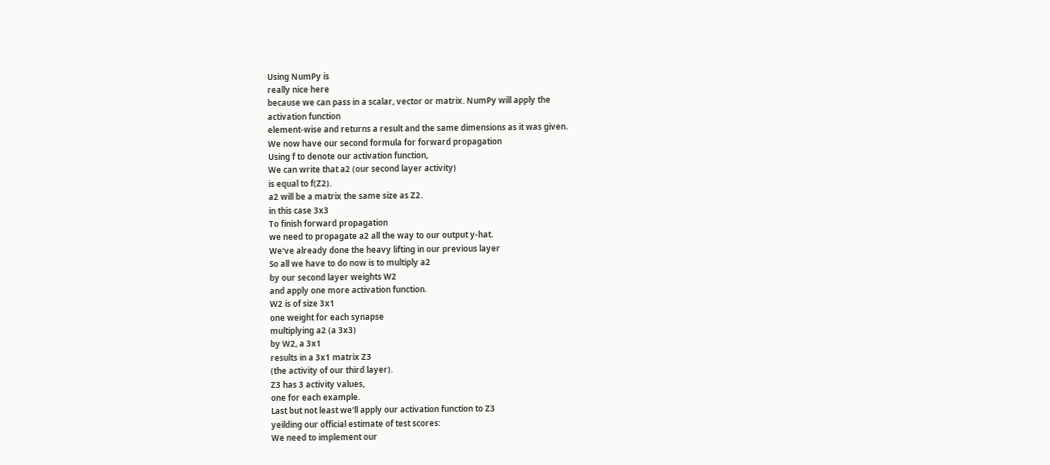Using NumPy is
really nice here
because we can pass in a scalar, vector or matrix. NumPy will apply the
activation function
element-wise and returns a result and the same dimensions as it was given.
We now have our second formula for forward propagation
Using f to denote our activation function,
We can write that a2 (our second layer activity)
is equal to f(Z2).
a2 will be a matrix the same size as Z2.
in this case 3x3
To finish forward propagation
we need to propagate a2 all the way to our output y-hat.
We've already done the heavy lifting in our previous layer
So all we have to do now is to multiply a2
by our second layer weights W2
and apply one more activation function.
W2 is of size 3x1
one weight for each synapse
multiplying a2 (a 3x3)
by W2, a 3x1
results in a 3x1 matrix Z3
(the activity of our third layer).
Z3 has 3 activity values,
one for each example.
Last but not least we'll apply our activation function to Z3
yeilding our official estimate of test scores:
We need to implement our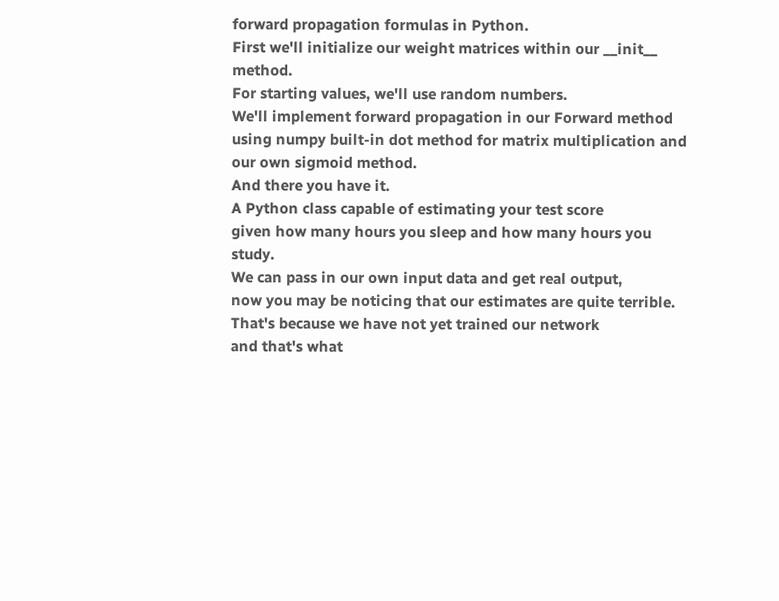forward propagation formulas in Python.
First we'll initialize our weight matrices within our __init__ method.
For starting values, we'll use random numbers.
We'll implement forward propagation in our Forward method
using numpy built-in dot method for matrix multiplication and our own sigmoid method.
And there you have it.
A Python class capable of estimating your test score
given how many hours you sleep and how many hours you study.
We can pass in our own input data and get real output,
now you may be noticing that our estimates are quite terrible.
That's because we have not yet trained our network
and that's what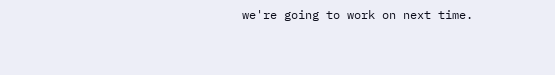we're going to work on next time.